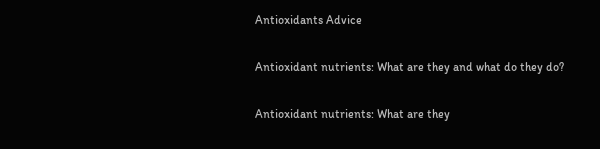Antioxidants Advice

Antioxidant nutrients: What are they and what do they do?

Antioxidant nutrients: What are they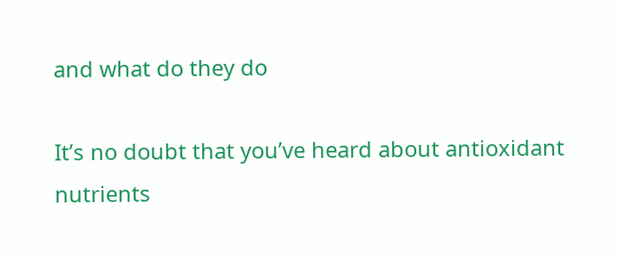and what do they do

It’s no doubt that you’ve heard about antioxidant nutrients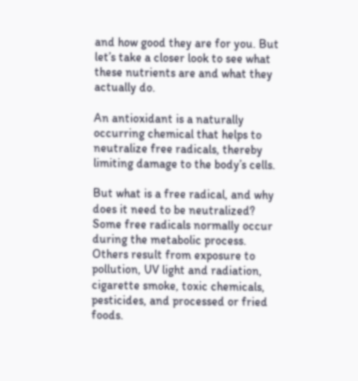and how good they are for you. But let’s take a closer look to see what these nutrients are and what they actually do.

An antioxidant is a naturally occurring chemical that helps to neutralize free radicals, thereby limiting damage to the body’s cells.

But what is a free radical, and why does it need to be neutralized? Some free radicals normally occur during the metabolic process. Others result from exposure to pollution, UV light and radiation, cigarette smoke, toxic chemicals, pesticides, and processed or fried foods.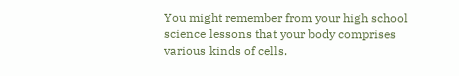You might remember from your high school science lessons that your body comprises various kinds of cells.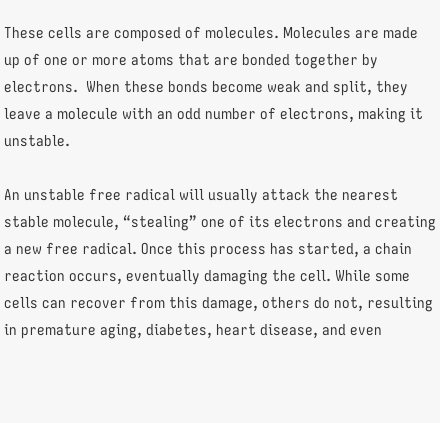These cells are composed of molecules. Molecules are made up of one or more atoms that are bonded together by electrons.  When these bonds become weak and split, they leave a molecule with an odd number of electrons, making it unstable.

An unstable free radical will usually attack the nearest stable molecule, “stealing” one of its electrons and creating a new free radical. Once this process has started, a chain reaction occurs, eventually damaging the cell. While some cells can recover from this damage, others do not, resulting in premature aging, diabetes, heart disease, and even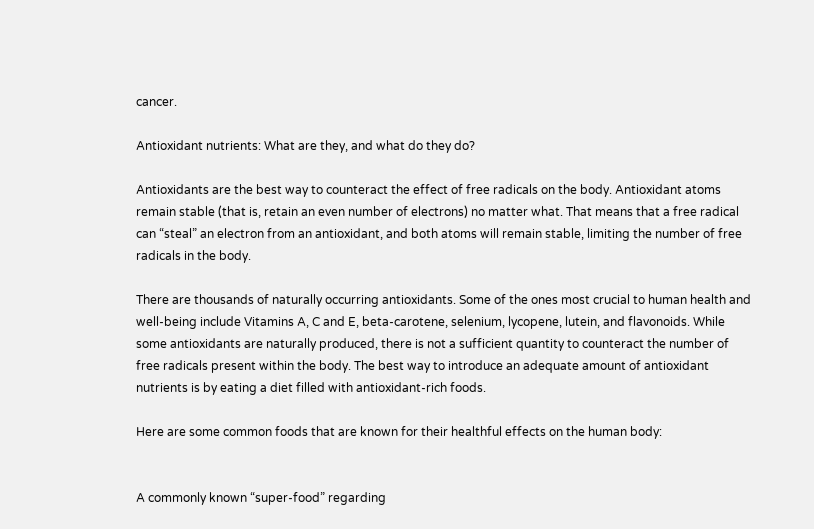cancer.

Antioxidant nutrients: What are they, and what do they do?

Antioxidants are the best way to counteract the effect of free radicals on the body. Antioxidant atoms remain stable (that is, retain an even number of electrons) no matter what. That means that a free radical can “steal” an electron from an antioxidant, and both atoms will remain stable, limiting the number of free radicals in the body.

There are thousands of naturally occurring antioxidants. Some of the ones most crucial to human health and well-being include Vitamins A, C and E, beta-carotene, selenium, lycopene, lutein, and flavonoids. While some antioxidants are naturally produced, there is not a sufficient quantity to counteract the number of free radicals present within the body. The best way to introduce an adequate amount of antioxidant nutrients is by eating a diet filled with antioxidant-rich foods.

Here are some common foods that are known for their healthful effects on the human body:


A commonly known “super-food” regarding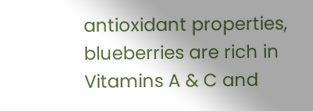antioxidant properties, blueberries are rich in Vitamins A & C and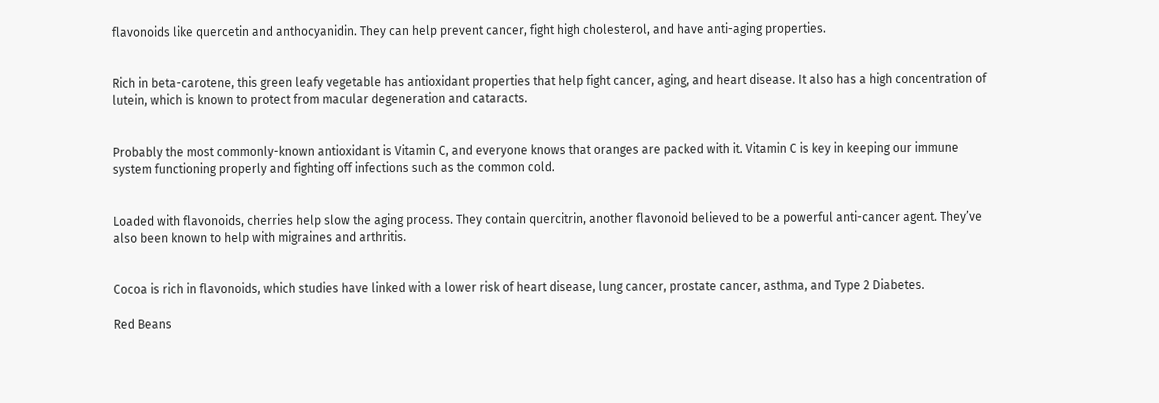flavonoids like quercetin and anthocyanidin. They can help prevent cancer, fight high cholesterol, and have anti-aging properties.


Rich in beta-carotene, this green leafy vegetable has antioxidant properties that help fight cancer, aging, and heart disease. It also has a high concentration of lutein, which is known to protect from macular degeneration and cataracts.


Probably the most commonly-known antioxidant is Vitamin C, and everyone knows that oranges are packed with it. Vitamin C is key in keeping our immune system functioning properly and fighting off infections such as the common cold.


Loaded with flavonoids, cherries help slow the aging process. They contain quercitrin, another flavonoid believed to be a powerful anti-cancer agent. They’ve also been known to help with migraines and arthritis.


Cocoa is rich in flavonoids, which studies have linked with a lower risk of heart disease, lung cancer, prostate cancer, asthma, and Type 2 Diabetes.

Red Beans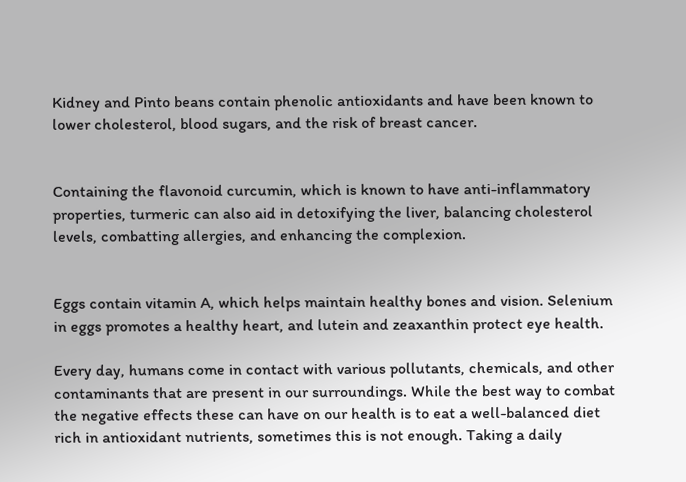Kidney and Pinto beans contain phenolic antioxidants and have been known to lower cholesterol, blood sugars, and the risk of breast cancer.


Containing the flavonoid curcumin, which is known to have anti-inflammatory properties, turmeric can also aid in detoxifying the liver, balancing cholesterol levels, combatting allergies, and enhancing the complexion.


Eggs contain vitamin A, which helps maintain healthy bones and vision. Selenium in eggs promotes a healthy heart, and lutein and zeaxanthin protect eye health.

Every day, humans come in contact with various pollutants, chemicals, and other contaminants that are present in our surroundings. While the best way to combat the negative effects these can have on our health is to eat a well-balanced diet rich in antioxidant nutrients, sometimes this is not enough. Taking a daily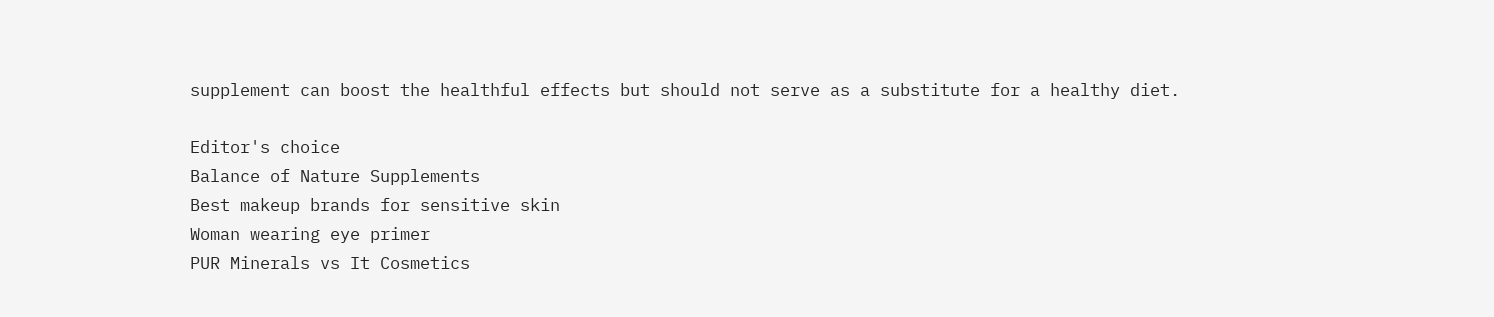supplement can boost the healthful effects but should not serve as a substitute for a healthy diet.

Editor's choice
Balance of Nature Supplements
Best makeup brands for sensitive skin
Woman wearing eye primer
PUR Minerals vs It Cosmetics